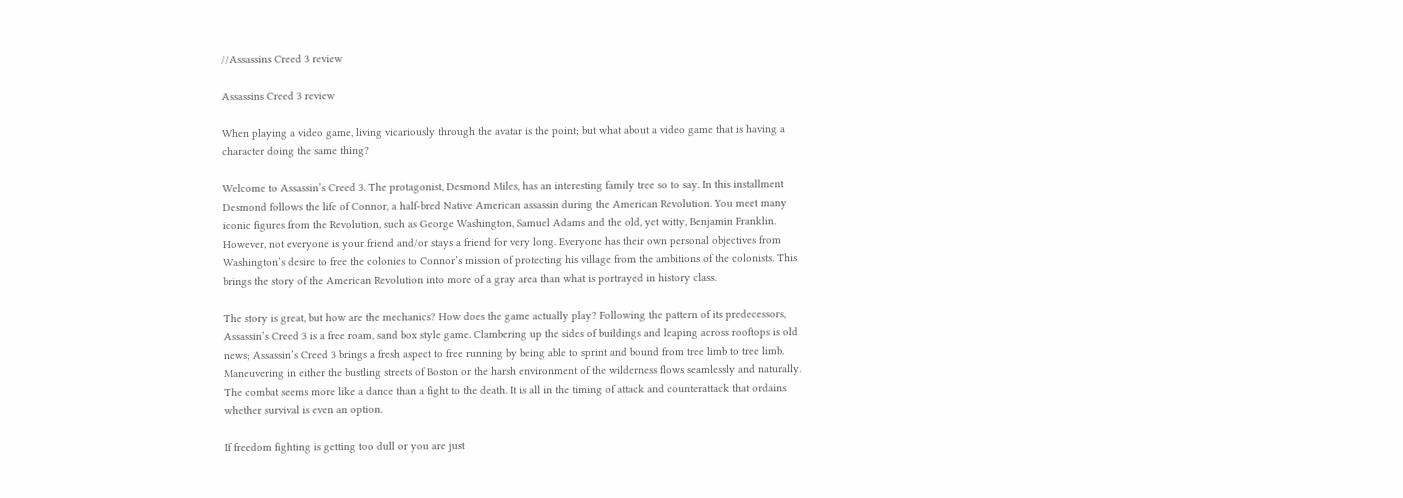//Assassins Creed 3 review

Assassins Creed 3 review

When playing a video game, living vicariously through the avatar is the point; but what about a video game that is having a character doing the same thing?

Welcome to Assassin’s Creed 3. The protagonist, Desmond Miles, has an interesting family tree so to say. In this installment Desmond follows the life of Connor, a half-bred Native American assassin during the American Revolution. You meet many iconic figures from the Revolution, such as George Washington, Samuel Adams and the old, yet witty, Benjamin Franklin. However, not everyone is your friend and/or stays a friend for very long. Everyone has their own personal objectives from Washington’s desire to free the colonies to Connor’s mission of protecting his village from the ambitions of the colonists. This brings the story of the American Revolution into more of a gray area than what is portrayed in history class.

The story is great, but how are the mechanics? How does the game actually play? Following the pattern of its predecessors, Assassin’s Creed 3 is a free roam, sand box style game. Clambering up the sides of buildings and leaping across rooftops is old news; Assassin’s Creed 3 brings a fresh aspect to free running by being able to sprint and bound from tree limb to tree limb. Maneuvering in either the bustling streets of Boston or the harsh environment of the wilderness flows seamlessly and naturally. The combat seems more like a dance than a fight to the death. It is all in the timing of attack and counterattack that ordains whether survival is even an option.

If freedom fighting is getting too dull or you are just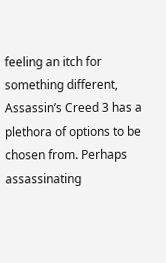feeling an itch for something different, Assassin’s Creed 3 has a plethora of options to be chosen from. Perhaps assassinating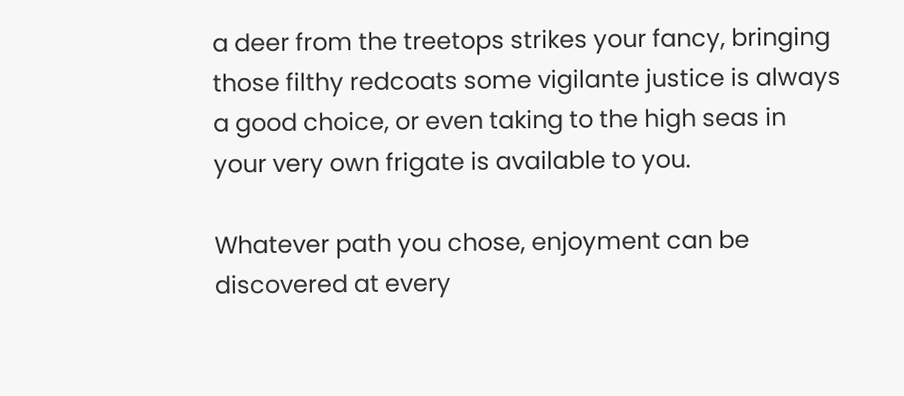a deer from the treetops strikes your fancy, bringing those filthy redcoats some vigilante justice is always a good choice, or even taking to the high seas in your very own frigate is available to you.

Whatever path you chose, enjoyment can be discovered at every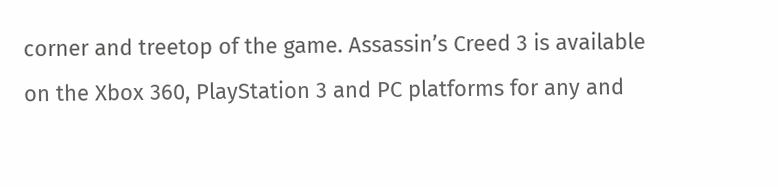corner and treetop of the game. Assassin’s Creed 3 is available on the Xbox 360, PlayStation 3 and PC platforms for any and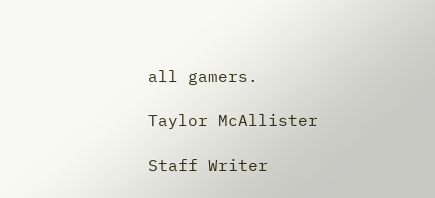all gamers.

Taylor McAllister

Staff Writer